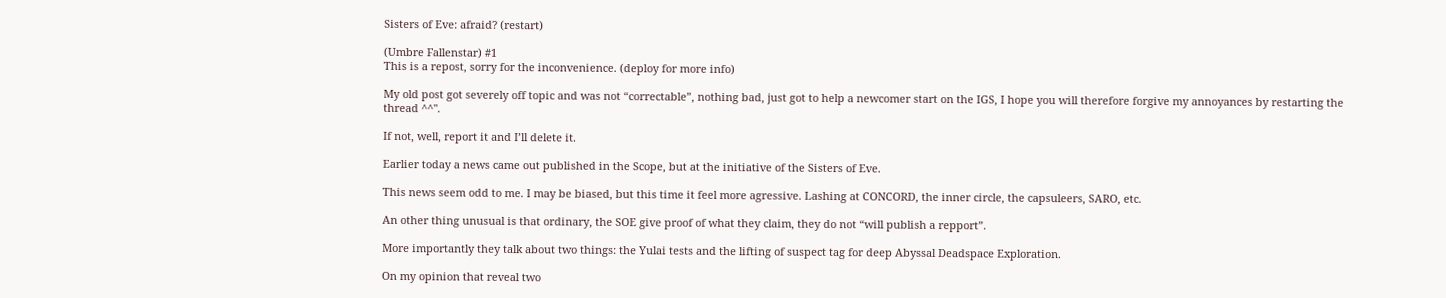Sisters of Eve: afraid? (restart)

(Umbre Fallenstar) #1
This is a repost, sorry for the inconvenience. (deploy for more info)

My old post got severely off topic and was not “correctable”, nothing bad, just got to help a newcomer start on the IGS, I hope you will therefore forgive my annoyances by restarting the thread ^^".

If not, well, report it and I’ll delete it.

Earlier today a news came out published in the Scope, but at the initiative of the Sisters of Eve.

This news seem odd to me. I may be biased, but this time it feel more agressive. Lashing at CONCORD, the inner circle, the capsuleers, SARO, etc.

An other thing unusual is that ordinary, the SOE give proof of what they claim, they do not “will publish a repport”.

More importantly they talk about two things: the Yulai tests and the lifting of suspect tag for deep Abyssal Deadspace Exploration.

On my opinion that reveal two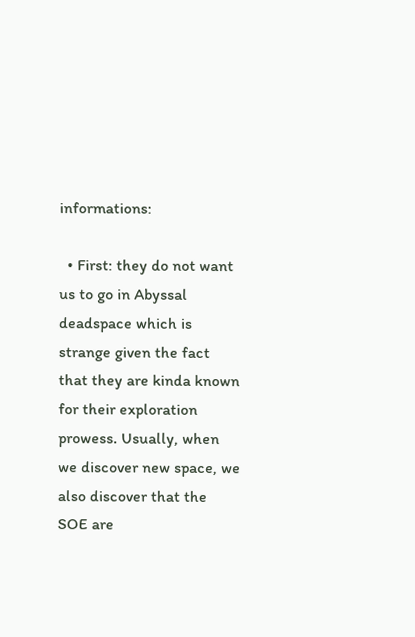informations:

  • First: they do not want us to go in Abyssal deadspace which is strange given the fact that they are kinda known for their exploration prowess. Usually, when we discover new space, we also discover that the SOE are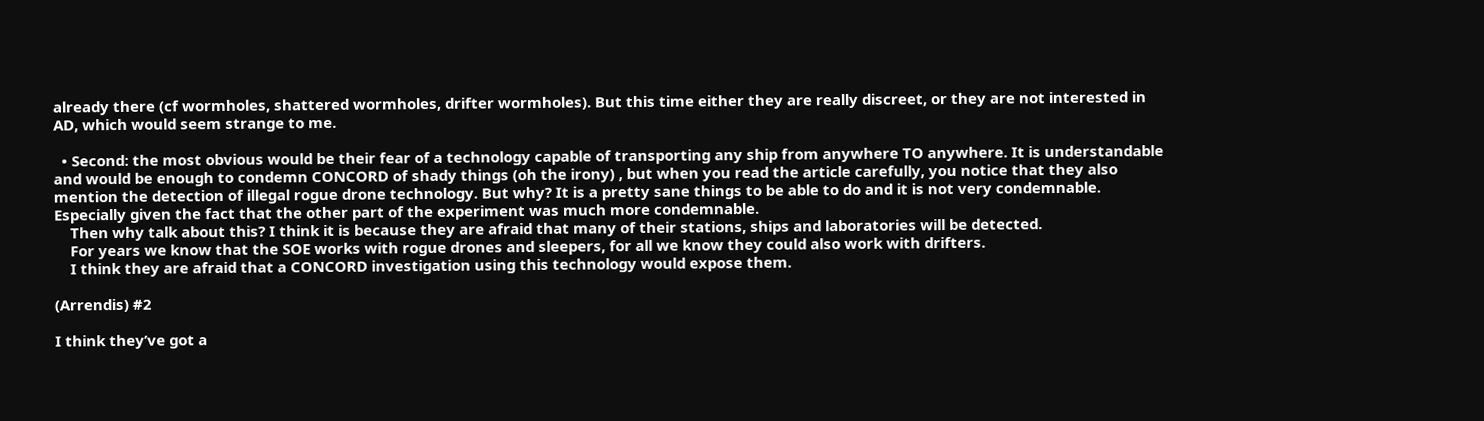already there (cf wormholes, shattered wormholes, drifter wormholes). But this time either they are really discreet, or they are not interested in AD, which would seem strange to me.

  • Second: the most obvious would be their fear of a technology capable of transporting any ship from anywhere TO anywhere. It is understandable and would be enough to condemn CONCORD of shady things (oh the irony) , but when you read the article carefully, you notice that they also mention the detection of illegal rogue drone technology. But why? It is a pretty sane things to be able to do and it is not very condemnable. Especially given the fact that the other part of the experiment was much more condemnable.
    Then why talk about this? I think it is because they are afraid that many of their stations, ships and laboratories will be detected.
    For years we know that the SOE works with rogue drones and sleepers, for all we know they could also work with drifters.
    I think they are afraid that a CONCORD investigation using this technology would expose them.

(Arrendis) #2

I think they’ve got a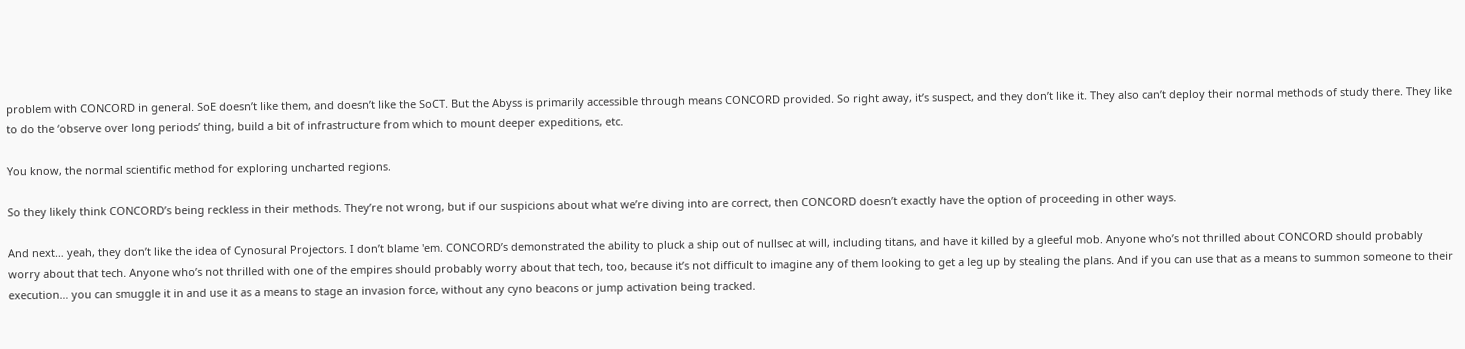problem with CONCORD in general. SoE doesn’t like them, and doesn’t like the SoCT. But the Abyss is primarily accessible through means CONCORD provided. So right away, it’s suspect, and they don’t like it. They also can’t deploy their normal methods of study there. They like to do the ‘observe over long periods’ thing, build a bit of infrastructure from which to mount deeper expeditions, etc.

You know, the normal scientific method for exploring uncharted regions.

So they likely think CONCORD’s being reckless in their methods. They’re not wrong, but if our suspicions about what we’re diving into are correct, then CONCORD doesn’t exactly have the option of proceeding in other ways.

And next… yeah, they don’t like the idea of Cynosural Projectors. I don’t blame 'em. CONCORD’s demonstrated the ability to pluck a ship out of nullsec at will, including titans, and have it killed by a gleeful mob. Anyone who’s not thrilled about CONCORD should probably worry about that tech. Anyone who’s not thrilled with one of the empires should probably worry about that tech, too, because it’s not difficult to imagine any of them looking to get a leg up by stealing the plans. And if you can use that as a means to summon someone to their execution… you can smuggle it in and use it as a means to stage an invasion force, without any cyno beacons or jump activation being tracked.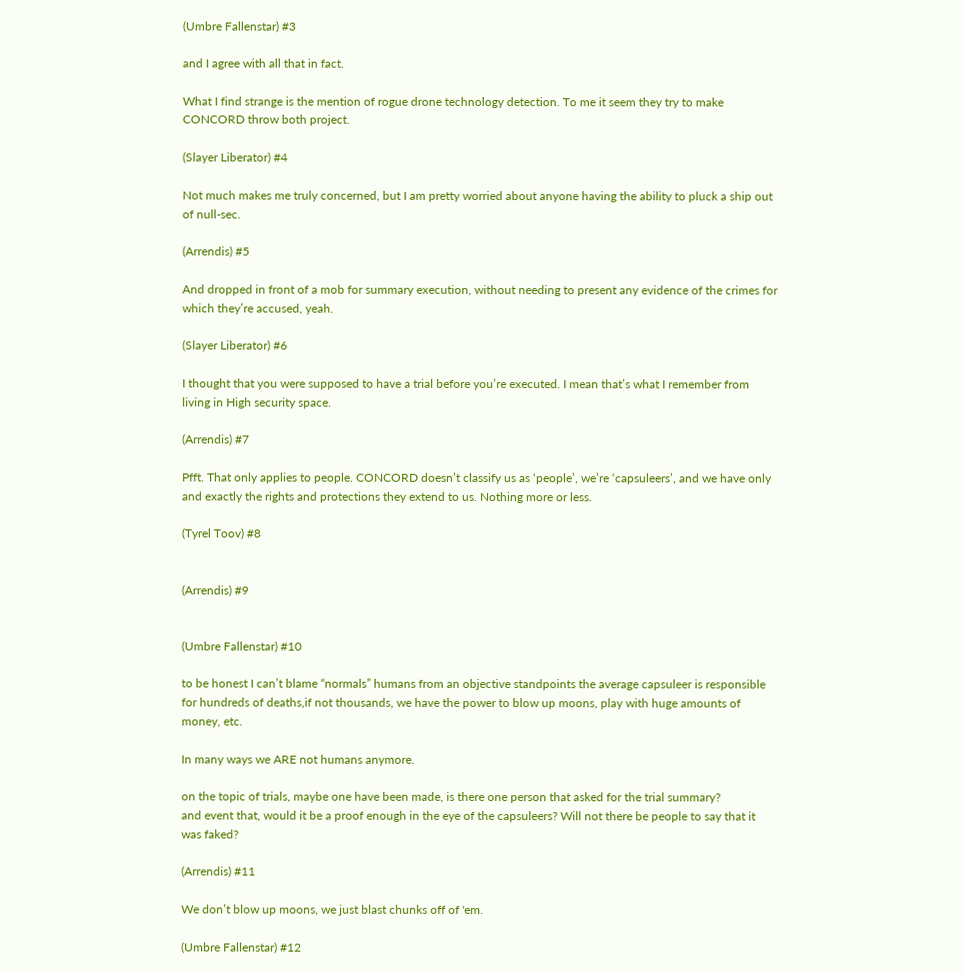(Umbre Fallenstar) #3

and I agree with all that in fact.

What I find strange is the mention of rogue drone technology detection. To me it seem they try to make CONCORD throw both project.

(Slayer Liberator) #4

Not much makes me truly concerned, but I am pretty worried about anyone having the ability to pluck a ship out of null-sec.

(Arrendis) #5

And dropped in front of a mob for summary execution, without needing to present any evidence of the crimes for which they’re accused, yeah.

(Slayer Liberator) #6

I thought that you were supposed to have a trial before you’re executed. I mean that’s what I remember from living in High security space.

(Arrendis) #7

Pfft. That only applies to people. CONCORD doesn’t classify us as ‘people’, we’re ‘capsuleers’, and we have only and exactly the rights and protections they extend to us. Nothing more or less.

(Tyrel Toov) #8


(Arrendis) #9


(Umbre Fallenstar) #10

to be honest I can’t blame “normals” humans from an objective standpoints the average capsuleer is responsible for hundreds of deaths,if not thousands, we have the power to blow up moons, play with huge amounts of money, etc.

In many ways we ARE not humans anymore.

on the topic of trials, maybe one have been made, is there one person that asked for the trial summary?
and event that, would it be a proof enough in the eye of the capsuleers? Will not there be people to say that it was faked?

(Arrendis) #11

We don’t blow up moons, we just blast chunks off of 'em.

(Umbre Fallenstar) #12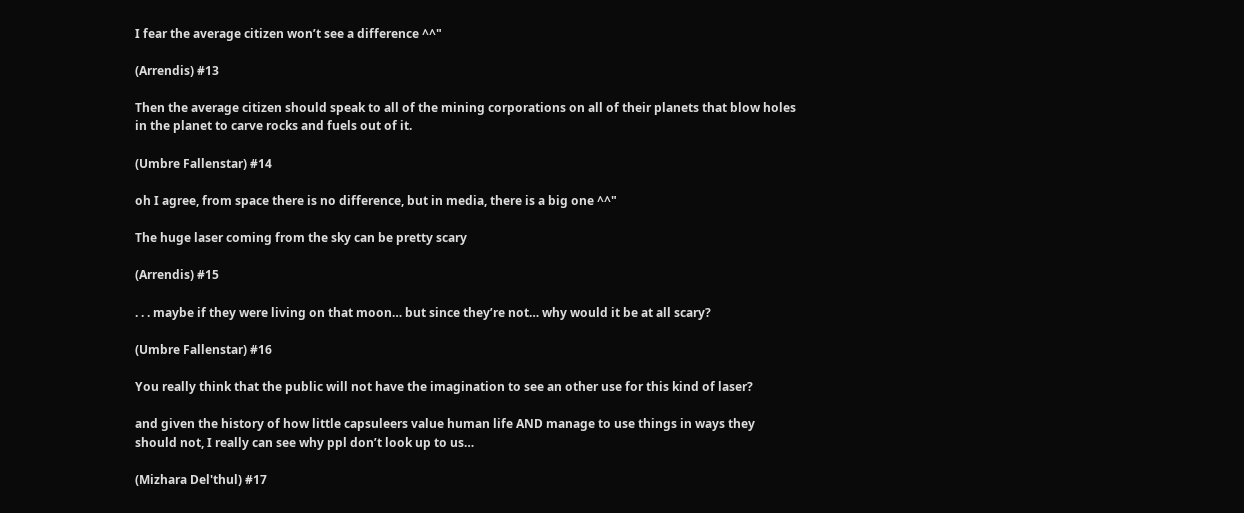I fear the average citizen won’t see a difference ^^"

(Arrendis) #13

Then the average citizen should speak to all of the mining corporations on all of their planets that blow holes in the planet to carve rocks and fuels out of it.

(Umbre Fallenstar) #14

oh I agree, from space there is no difference, but in media, there is a big one ^^"

The huge laser coming from the sky can be pretty scary

(Arrendis) #15

. . . maybe if they were living on that moon… but since they’re not… why would it be at all scary?

(Umbre Fallenstar) #16

You really think that the public will not have the imagination to see an other use for this kind of laser?

and given the history of how little capsuleers value human life AND manage to use things in ways they should not, I really can see why ppl don’t look up to us…

(Mizhara Del'thul) #17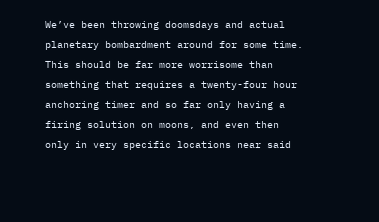We’ve been throwing doomsdays and actual planetary bombardment around for some time. This should be far more worrisome than something that requires a twenty-four hour anchoring timer and so far only having a firing solution on moons, and even then only in very specific locations near said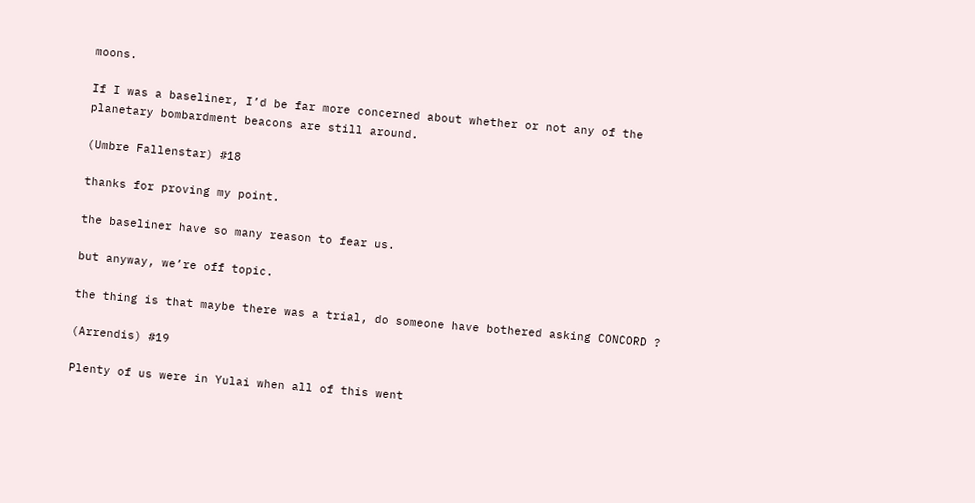moons.

If I was a baseliner, I’d be far more concerned about whether or not any of the planetary bombardment beacons are still around.

(Umbre Fallenstar) #18

thanks for proving my point.

the baseliner have so many reason to fear us.

but anyway, we’re off topic.

the thing is that maybe there was a trial, do someone have bothered asking CONCORD ?

(Arrendis) #19

Plenty of us were in Yulai when all of this went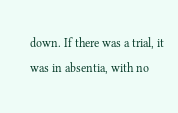down. If there was a trial, it was in absentia, with no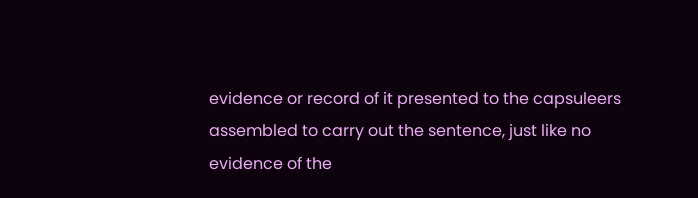evidence or record of it presented to the capsuleers assembled to carry out the sentence, just like no evidence of the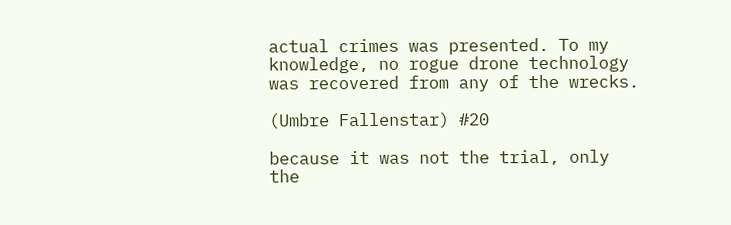actual crimes was presented. To my knowledge, no rogue drone technology was recovered from any of the wrecks.

(Umbre Fallenstar) #20

because it was not the trial, only the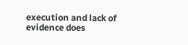execution and lack of evidence does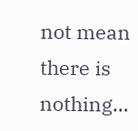not mean there is nothing…